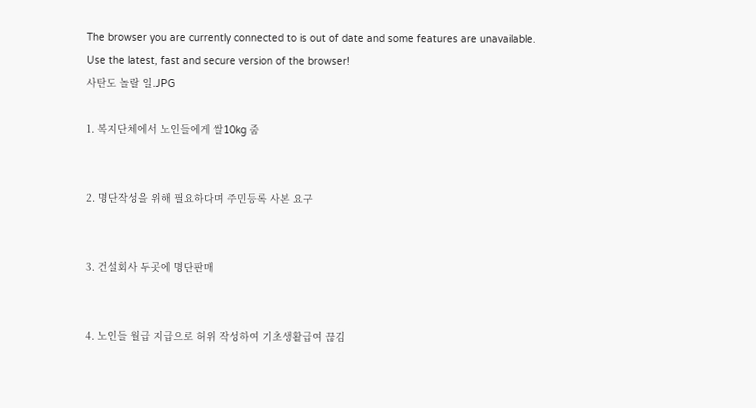The browser you are currently connected to is out of date and some features are unavailable.
Use the latest, fast and secure version of the browser!
사탄도 놀랄 일.JPG

1. 복지단체에서 노인들에게 쌀10kg 줌


2. 명단작성을 위해 필요하다며 주민등록 사본 요구


3. 건설회사 두곳에 명단판매


4. 노인들 월급 지급으로 허위 작성하여 기초생활급여 끊김